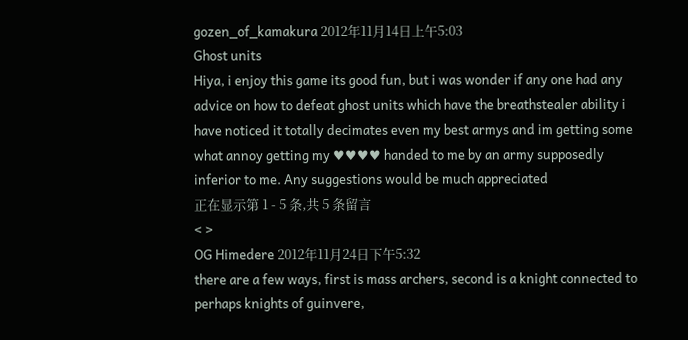gozen_of_kamakura 2012年11月14日上午5:03
Ghost units
Hiya, i enjoy this game its good fun, but i was wonder if any one had any advice on how to defeat ghost units which have the breathstealer ability i have noticed it totally decimates even my best armys and im getting some what annoy getting my ♥♥♥♥ handed to me by an army supposedly inferior to me. Any suggestions would be much appreciated
正在显示第 1 - 5 条,共 5 条留言
< >
OG Himedere 2012年11月24日下午5:32
there are a few ways, first is mass archers, second is a knight connected to perhaps knights of guinvere,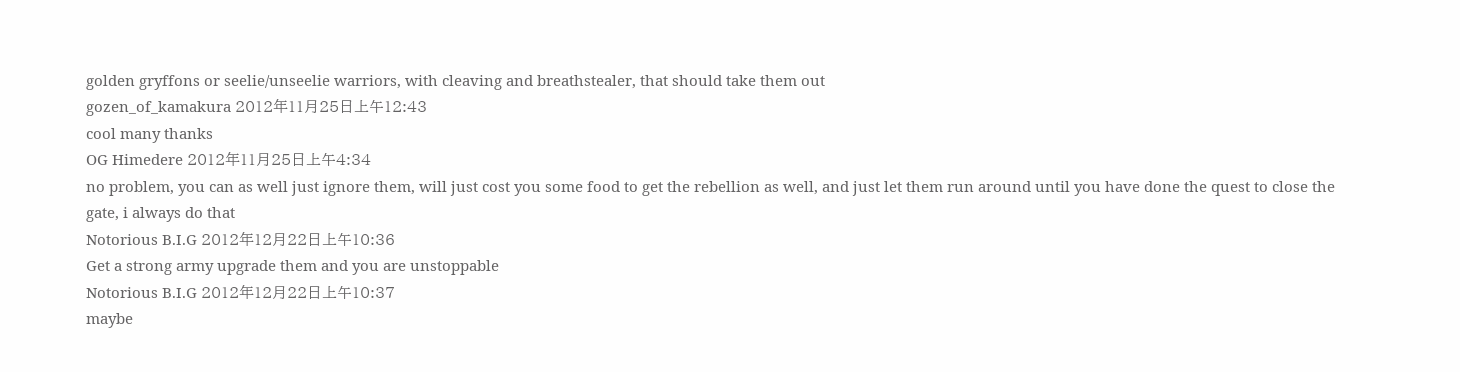golden gryffons or seelie/unseelie warriors, with cleaving and breathstealer, that should take them out
gozen_of_kamakura 2012年11月25日上午12:43
cool many thanks
OG Himedere 2012年11月25日上午4:34
no problem, you can as well just ignore them, will just cost you some food to get the rebellion as well, and just let them run around until you have done the quest to close the gate, i always do that
Notorious B.I.G 2012年12月22日上午10:36
Get a strong army upgrade them and you are unstoppable
Notorious B.I.G 2012年12月22日上午10:37
maybe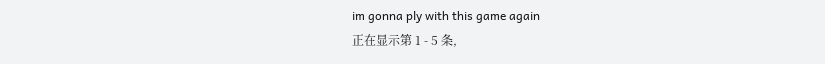im gonna ply with this game again
正在显示第 1 - 5 条,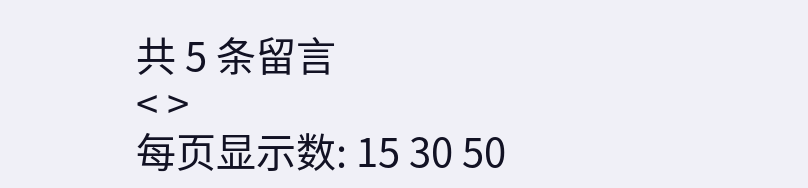共 5 条留言
< >
每页显示数: 15 30 50